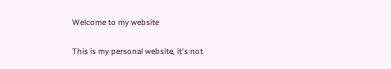Welcome to my website

This is my personal website, it's not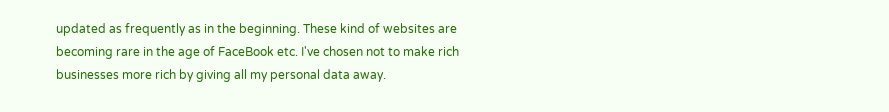updated as frequently as in the beginning. These kind of websites are becoming rare in the age of FaceBook etc. I've chosen not to make rich businesses more rich by giving all my personal data away.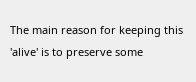The main reason for keeping this 'alive' is to preserve some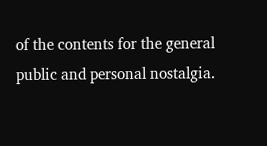of the contents for the general public and personal nostalgia.